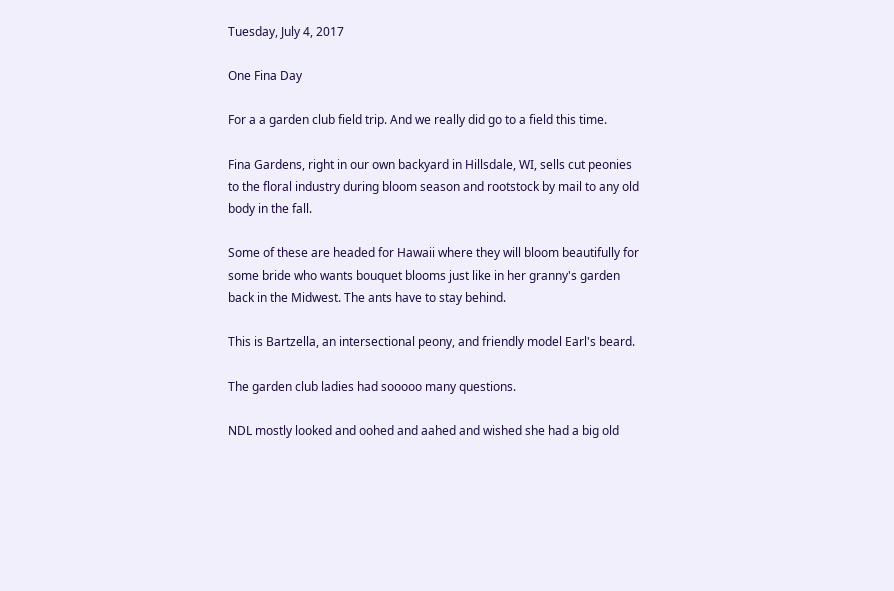Tuesday, July 4, 2017

One Fina Day

For a a garden club field trip. And we really did go to a field this time.

Fina Gardens, right in our own backyard in Hillsdale, WI, sells cut peonies to the floral industry during bloom season and rootstock by mail to any old body in the fall.

Some of these are headed for Hawaii where they will bloom beautifully for some bride who wants bouquet blooms just like in her granny's garden back in the Midwest. The ants have to stay behind.

This is Bartzella, an intersectional peony, and friendly model Earl's beard.

The garden club ladies had sooooo many questions.

NDL mostly looked and oohed and aahed and wished she had a big old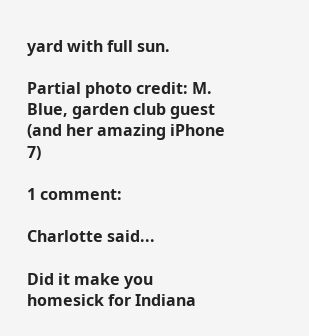yard with full sun.

Partial photo credit: M. Blue, garden club guest (and her amazing iPhone 7)

1 comment:

Charlotte said...

Did it make you homesick for Indiana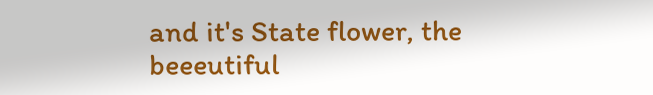and it's State flower, the beeeutiful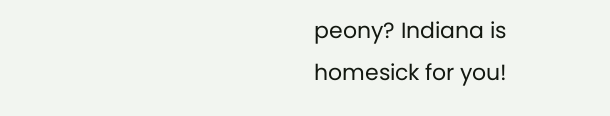peony? Indiana is homesick for you!